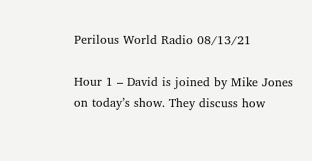Perilous World Radio 08/13/21

Hour 1 – David is joined by Mike Jones on today’s show. They discuss how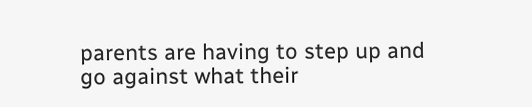parents are having to step up and go against what their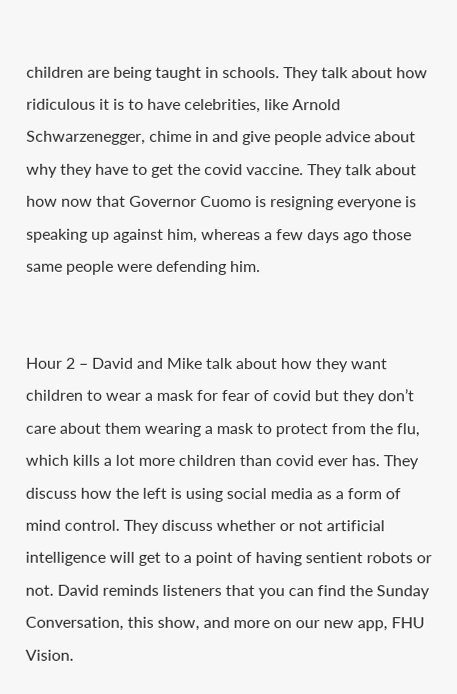children are being taught in schools. They talk about how ridiculous it is to have celebrities, like Arnold Schwarzenegger, chime in and give people advice about why they have to get the covid vaccine. They talk about how now that Governor Cuomo is resigning everyone is speaking up against him, whereas a few days ago those same people were defending him.


Hour 2 – David and Mike talk about how they want children to wear a mask for fear of covid but they don’t care about them wearing a mask to protect from the flu, which kills a lot more children than covid ever has. They discuss how the left is using social media as a form of mind control. They discuss whether or not artificial intelligence will get to a point of having sentient robots or not. David reminds listeners that you can find the Sunday Conversation, this show, and more on our new app, FHU Vision.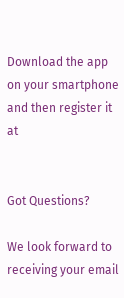Download the app on your smartphone and then register it at


Got Questions?

We look forward to receiving your email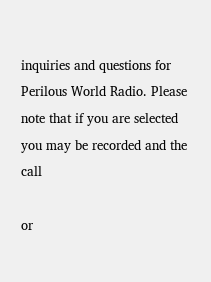inquiries and questions for Perilous World Radio. Please note that if you are selected you may be recorded and the call

or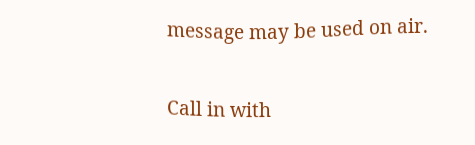message may be used on air.

Call in with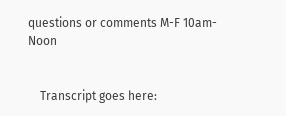questions or comments M-F 10am-Noon


    Transcript goes here: